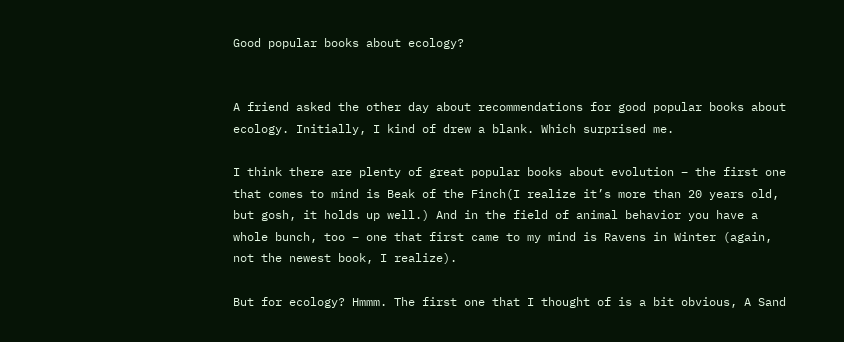Good popular books about ecology?


A friend asked the other day about recommendations for good popular books about ecology. Initially, I kind of drew a blank. Which surprised me.

I think there are plenty of great popular books about evolution – the first one that comes to mind is Beak of the Finch(I realize it’s more than 20 years old, but gosh, it holds up well.) And in the field of animal behavior you have a whole bunch, too – one that first came to my mind is Ravens in Winter (again, not the newest book, I realize).

But for ecology? Hmmm. The first one that I thought of is a bit obvious, A Sand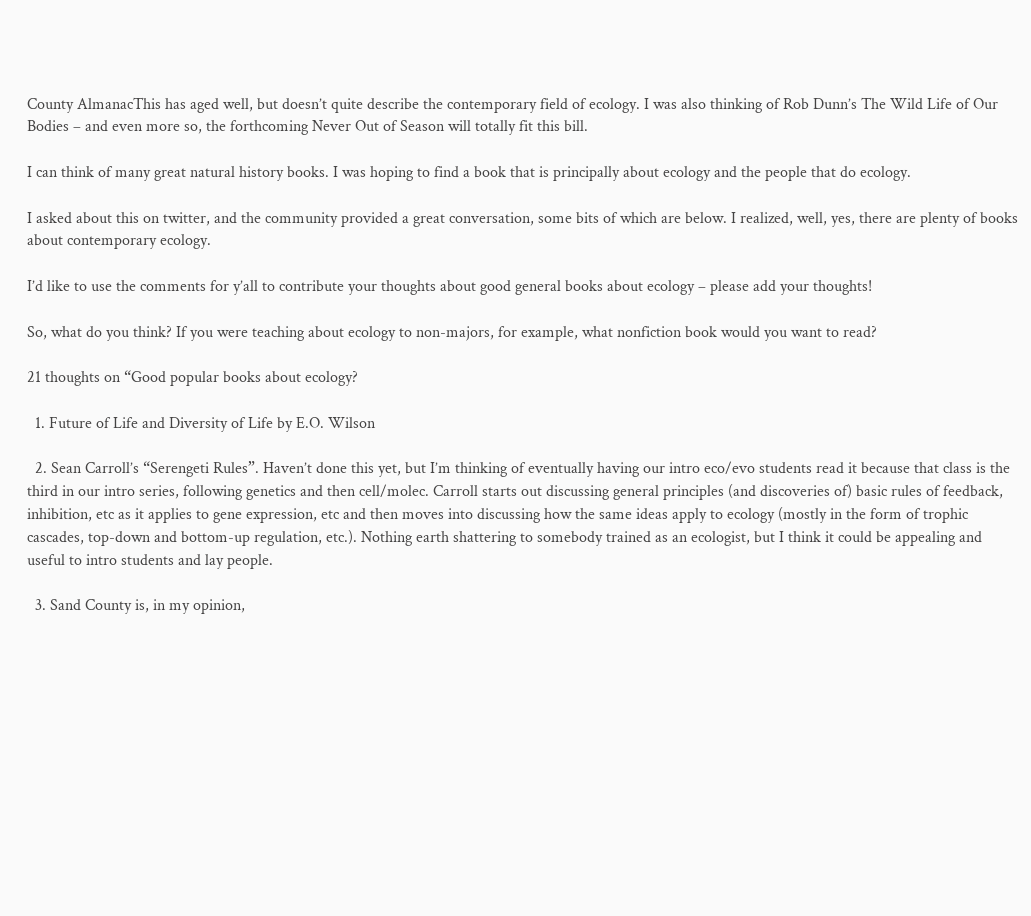County AlmanacThis has aged well, but doesn’t quite describe the contemporary field of ecology. I was also thinking of Rob Dunn’s The Wild Life of Our Bodies – and even more so, the forthcoming Never Out of Season will totally fit this bill.

I can think of many great natural history books. I was hoping to find a book that is principally about ecology and the people that do ecology.

I asked about this on twitter, and the community provided a great conversation, some bits of which are below. I realized, well, yes, there are plenty of books about contemporary ecology.

I’d like to use the comments for y’all to contribute your thoughts about good general books about ecology – please add your thoughts!

So, what do you think? If you were teaching about ecology to non-majors, for example, what nonfiction book would you want to read?

21 thoughts on “Good popular books about ecology?

  1. Future of Life and Diversity of Life by E.O. Wilson

  2. Sean Carroll’s “Serengeti Rules”. Haven’t done this yet, but I’m thinking of eventually having our intro eco/evo students read it because that class is the third in our intro series, following genetics and then cell/molec. Carroll starts out discussing general principles (and discoveries of) basic rules of feedback, inhibition, etc as it applies to gene expression, etc and then moves into discussing how the same ideas apply to ecology (mostly in the form of trophic cascades, top-down and bottom-up regulation, etc.). Nothing earth shattering to somebody trained as an ecologist, but I think it could be appealing and useful to intro students and lay people.

  3. Sand County is, in my opinion,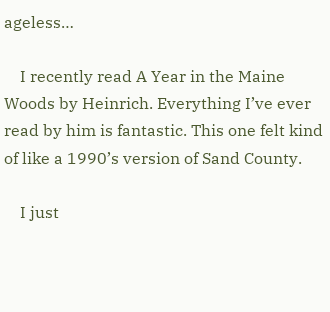ageless…

    I recently read A Year in the Maine Woods by Heinrich. Everything I’ve ever read by him is fantastic. This one felt kind of like a 1990’s version of Sand County.

    I just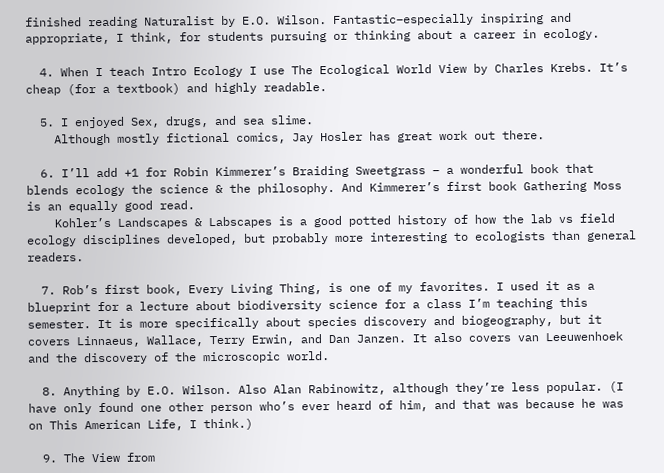finished reading Naturalist by E.O. Wilson. Fantastic–especially inspiring and appropriate, I think, for students pursuing or thinking about a career in ecology.

  4. When I teach Intro Ecology I use The Ecological World View by Charles Krebs. It’s cheap (for a textbook) and highly readable.

  5. I enjoyed Sex, drugs, and sea slime.
    Although mostly fictional comics, Jay Hosler has great work out there.

  6. I’ll add +1 for Robin Kimmerer’s Braiding Sweetgrass – a wonderful book that blends ecology the science & the philosophy. And Kimmerer’s first book Gathering Moss is an equally good read.
    Kohler’s Landscapes & Labscapes is a good potted history of how the lab vs field ecology disciplines developed, but probably more interesting to ecologists than general readers.

  7. Rob’s first book, Every Living Thing, is one of my favorites. I used it as a blueprint for a lecture about biodiversity science for a class I’m teaching this semester. It is more specifically about species discovery and biogeography, but it covers Linnaeus, Wallace, Terry Erwin, and Dan Janzen. It also covers van Leeuwenhoek and the discovery of the microscopic world.

  8. Anything by E.O. Wilson. Also Alan Rabinowitz, although they’re less popular. (I have only found one other person who’s ever heard of him, and that was because he was on This American Life, I think.)

  9. The View from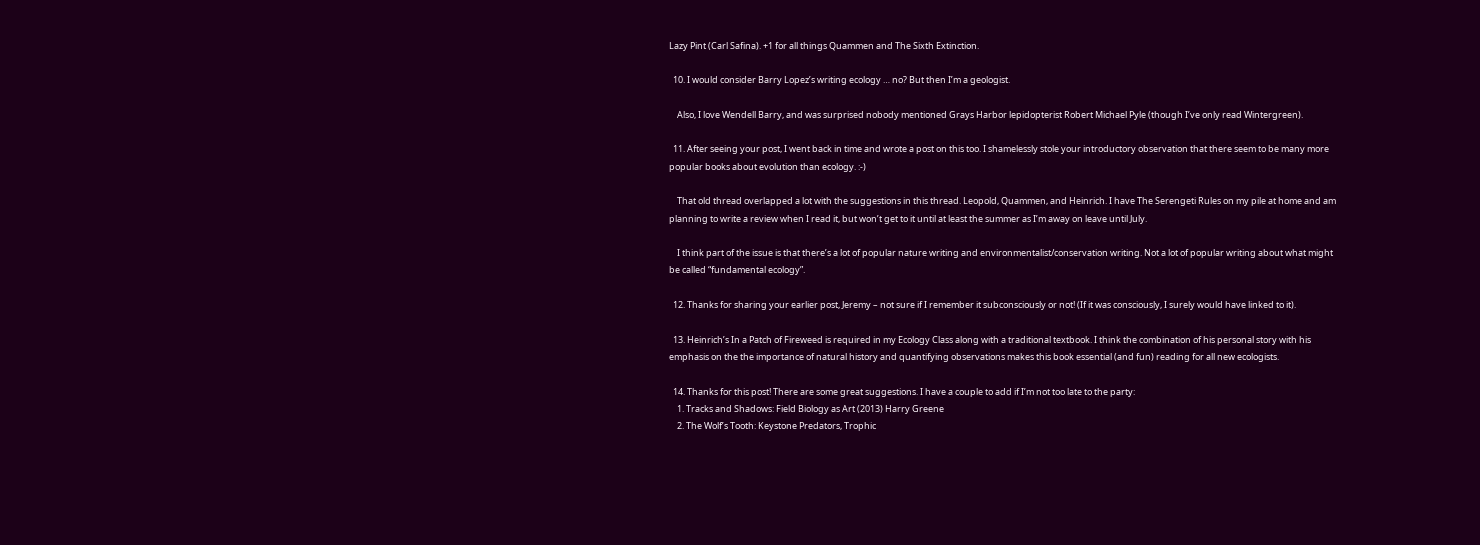Lazy Pint (Carl Safina). +1 for all things Quammen and The Sixth Extinction.

  10. I would consider Barry Lopez’s writing ecology … no? But then I’m a geologist.

    Also, I love Wendell Barry, and was surprised nobody mentioned Grays Harbor lepidopterist Robert Michael Pyle (though I’ve only read Wintergreen).

  11. After seeing your post, I went back in time and wrote a post on this too. I shamelessly stole your introductory observation that there seem to be many more popular books about evolution than ecology. :-)

    That old thread overlapped a lot with the suggestions in this thread. Leopold, Quammen, and Heinrich. I have The Serengeti Rules on my pile at home and am planning to write a review when I read it, but won’t get to it until at least the summer as I’m away on leave until July.

    I think part of the issue is that there’s a lot of popular nature writing and environmentalist/conservation writing. Not a lot of popular writing about what might be called “fundamental ecology”.

  12. Thanks for sharing your earlier post, Jeremy – not sure if I remember it subconsciously or not! (If it was consciously, I surely would have linked to it).

  13. Heinrich’s In a Patch of Fireweed is required in my Ecology Class along with a traditional textbook. I think the combination of his personal story with his emphasis on the the importance of natural history and quantifying observations makes this book essential (and fun) reading for all new ecologists.

  14. Thanks for this post! There are some great suggestions. I have a couple to add if I’m not too late to the party:
    1. Tracks and Shadows: Field Biology as Art (2013) Harry Greene
    2. The Wolf’s Tooth: Keystone Predators, Trophic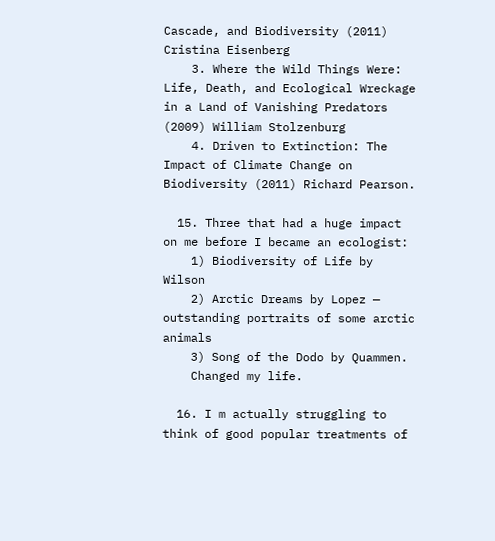Cascade, and Biodiversity (2011) Cristina Eisenberg
    3. Where the Wild Things Were: Life, Death, and Ecological Wreckage in a Land of Vanishing Predators (2009) William Stolzenburg
    4. Driven to Extinction: The Impact of Climate Change on Biodiversity (2011) Richard Pearson.

  15. Three that had a huge impact on me before I became an ecologist:
    1) Biodiversity of Life by Wilson
    2) Arctic Dreams by Lopez — outstanding portraits of some arctic animals
    3) Song of the Dodo by Quammen.
    Changed my life.

  16. I m actually struggling to think of good popular treatments of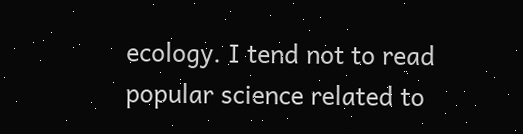ecology. I tend not to read popular science related to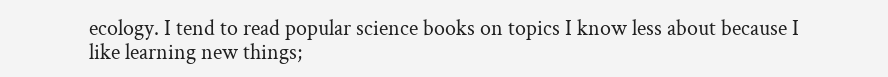ecology. I tend to read popular science books on topics I know less about because I like learning new things;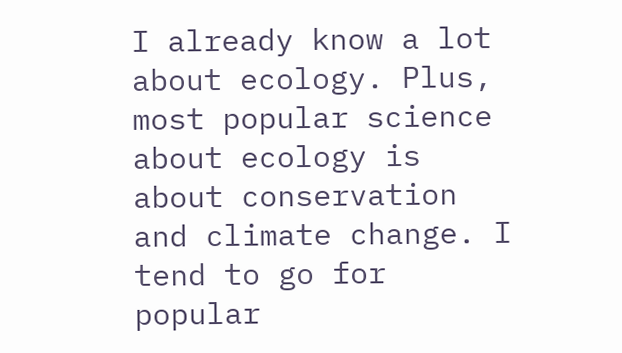I already know a lot about ecology. Plus, most popular science about ecology is about conservation and climate change. I tend to go for popular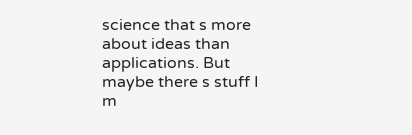science that s more about ideas than applications. But maybe there s stuff I m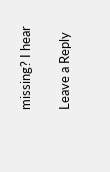missing? I hear

Leave a Reply